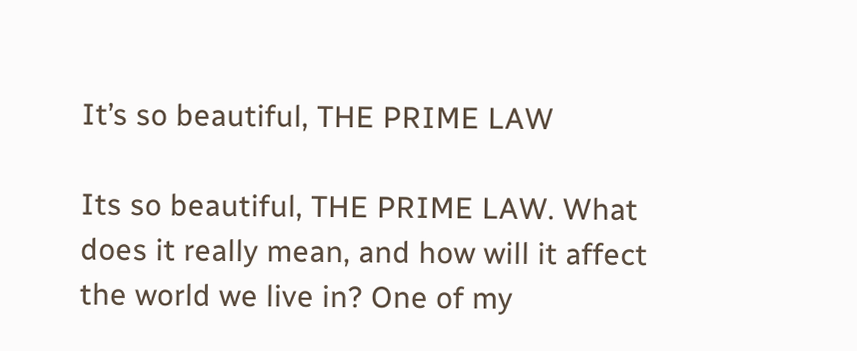It’s so beautiful, THE PRIME LAW

Its so beautiful, THE PRIME LAW. What does it really mean, and how will it affect the world we live in? One of my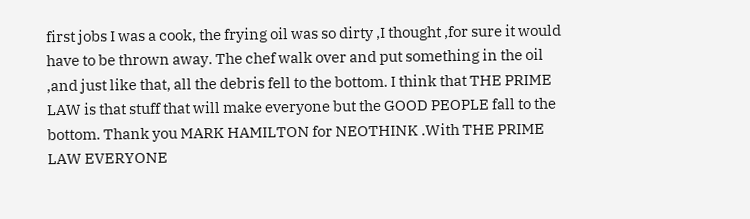first jobs I was a cook, the frying oil was so dirty ,I thought ,for sure it would have to be thrown away. The chef walk over and put something in the oil ,and just like that, all the debris fell to the bottom. I think that THE PRIME LAW is that stuff that will make everyone but the GOOD PEOPLE fall to the bottom. Thank you MARK HAMILTON for NEOTHINK .With THE PRIME LAW EVERYONE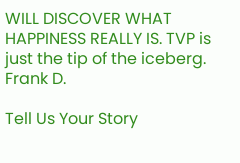WILL DISCOVER WHAT HAPPINESS REALLY IS. TVP is just the tip of the iceberg.
Frank D.

Tell Us Your Story